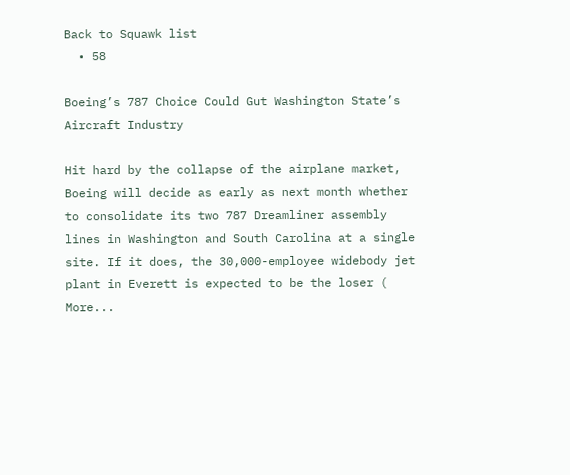Back to Squawk list
  • 58

Boeing’s 787 Choice Could Gut Washington State’s Aircraft Industry

Hit hard by the collapse of the airplane market, Boeing will decide as early as next month whether to consolidate its two 787 Dreamliner assembly lines in Washington and South Carolina at a single site. If it does, the 30,000-employee widebody jet plant in Everett is expected to be the loser ( More...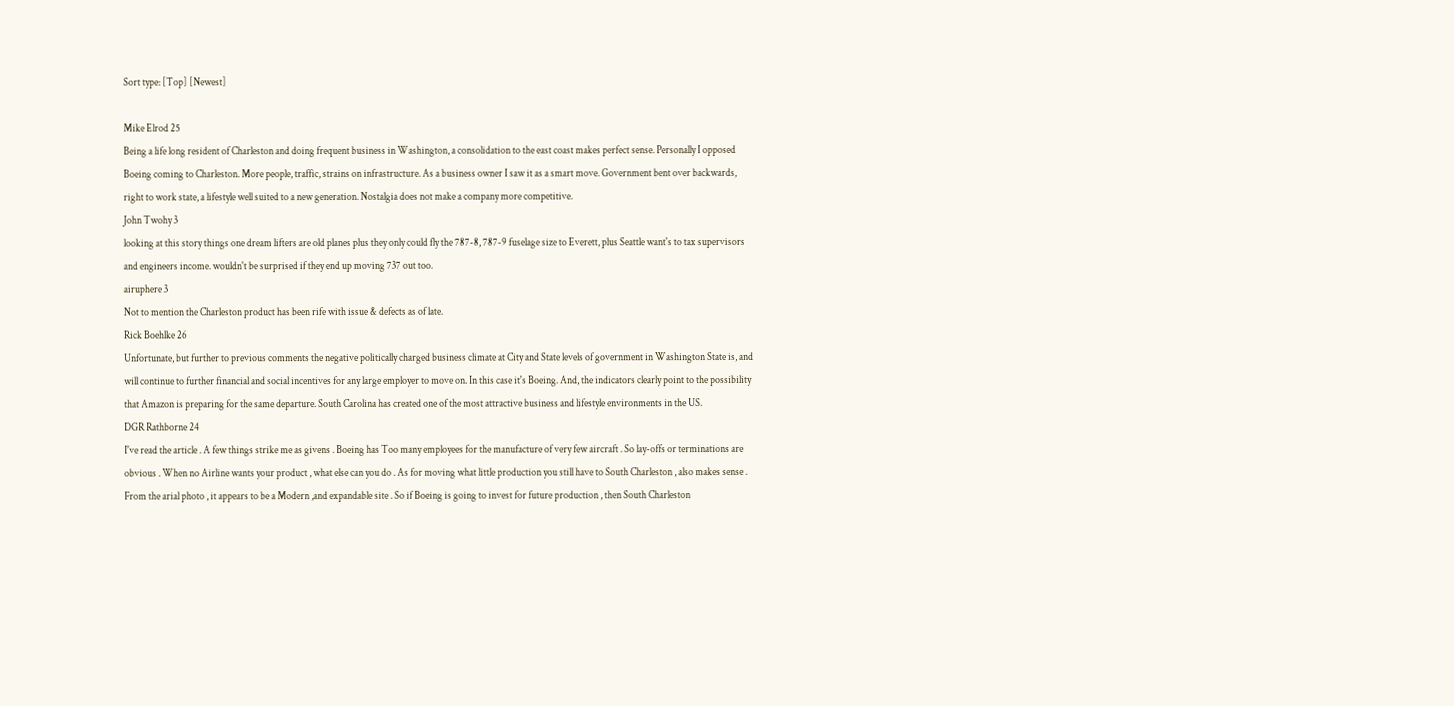Sort type: [Top] [Newest]

Mike Elrod 25
Being a life long resident of Charleston and doing frequent business in Washington, a consolidation to the east coast makes perfect sense. Personally I opposed Boeing coming to Charleston. More people, traffic, strains on infrastructure. As a business owner I saw it as a smart move. Government bent over backwards, right to work state, a lifestyle well suited to a new generation. Nostalgia does not make a company more competitive.
John Twohy 3
looking at this story things one dream lifters are old planes plus they only could fly the 787-8, 787-9 fuselage size to Everett, plus Seattle want's to tax supervisors and engineers income. wouldn't be surprised if they end up moving 737 out too.
airuphere 3
Not to mention the Charleston product has been rife with issue & defects as of late.
Rick Boehlke 26
Unfortunate, but further to previous comments the negative politically charged business climate at City and State levels of government in Washington State is, and will continue to further financial and social incentives for any large employer to move on. In this case it's Boeing. And, the indicators clearly point to the possibility that Amazon is preparing for the same departure. South Carolina has created one of the most attractive business and lifestyle environments in the US.
DGR Rathborne 24
I've read the article . A few things strike me as givens . Boeing has Too many employees for the manufacture of very few aircraft . So lay-offs or terminations are obvious . When no Airline wants your product , what else can you do . As for moving what little production you still have to South Charleston , also makes sense . From the arial photo , it appears to be a Modern ,and expandable site . So if Boeing is going to invest for future production , then South Charleston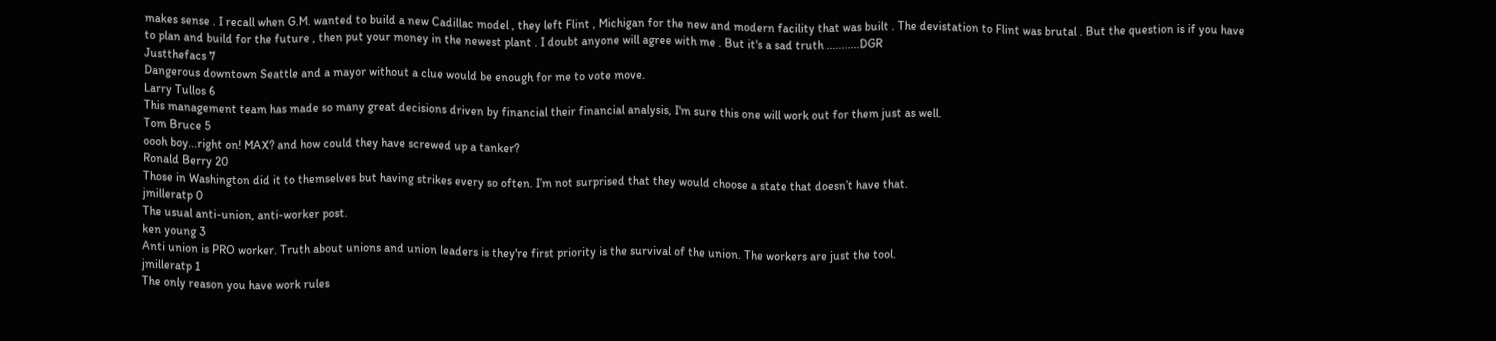makes sense . I recall when G.M. wanted to build a new Cadillac model , they left Flint , Michigan for the new and modern facility that was built . The devistation to Flint was brutal . But the question is if you have to plan and build for the future , then put your money in the newest plant . I doubt anyone will agree with me . But it's a sad truth ...........DGR
Justthefacs 7
Dangerous downtown Seattle and a mayor without a clue would be enough for me to vote move.
Larry Tullos 6
This management team has made so many great decisions driven by financial their financial analysis, I'm sure this one will work out for them just as well.
Tom Bruce 5
oooh boy...right on! MAX? and how could they have screwed up a tanker?
Ronald Berry 20
Those in Washington did it to themselves but having strikes every so often. I’m not surprised that they would choose a state that doesn’t have that.
jmilleratp 0
The usual anti-union, anti-worker post.
ken young 3
Anti union is PRO worker. Truth about unions and union leaders is they're first priority is the survival of the union. The workers are just the tool.
jmilleratp 1
The only reason you have work rules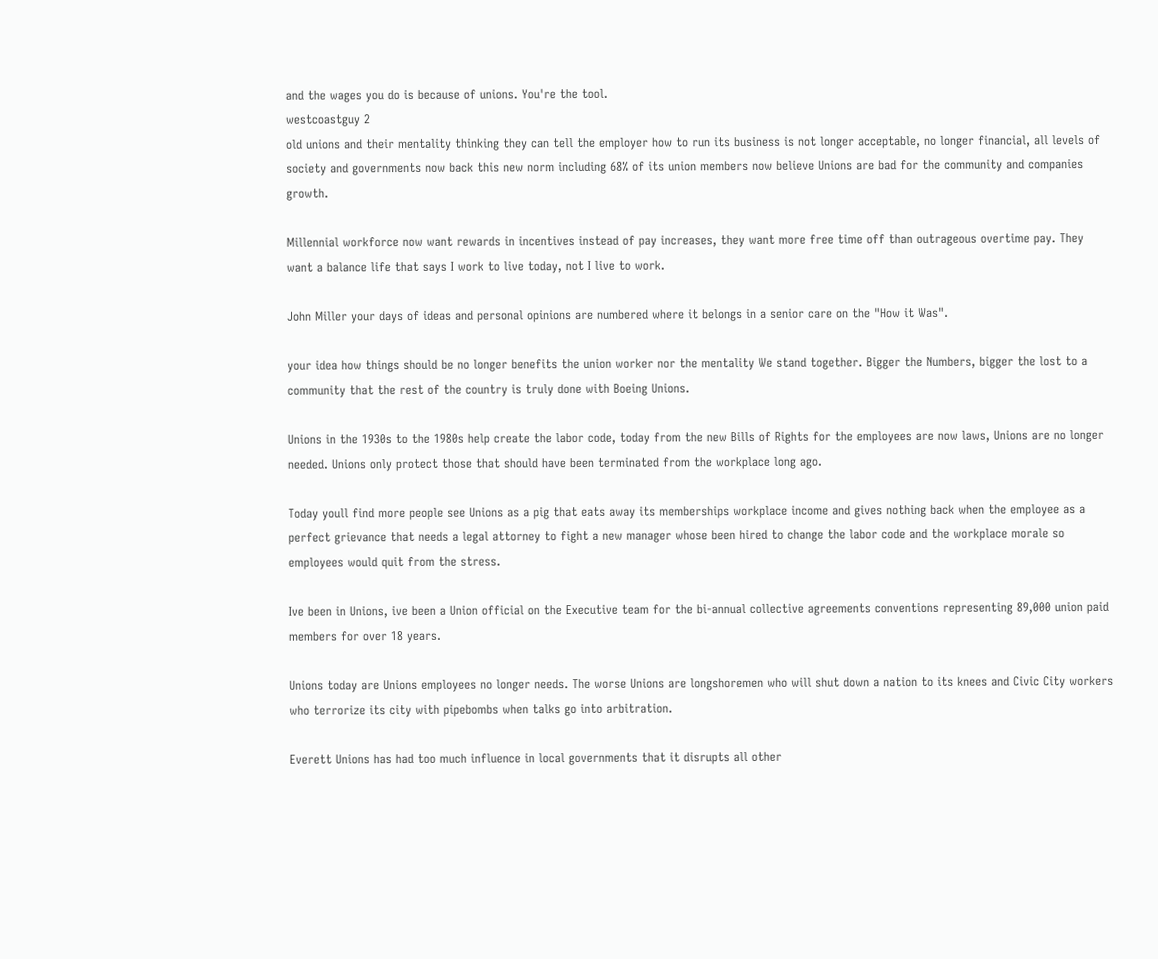and the wages you do is because of unions. You're the tool.
westcoastguy 2
old unions and their mentality thinking they can tell the employer how to run its business is not longer acceptable, no longer financial, all levels of society and governments now back this new norm including 68% of its union members now believe Unions are bad for the community and companies growth.

Millennial workforce now want rewards in incentives instead of pay increases, they want more free time off than outrageous overtime pay. They want a balance life that says I work to live today, not I live to work.

John Miller your days of ideas and personal opinions are numbered where it belongs in a senior care on the "How it Was".

your idea how things should be no longer benefits the union worker nor the mentality We stand together. Bigger the Numbers, bigger the lost to a community that the rest of the country is truly done with Boeing Unions.

Unions in the 1930s to the 1980s help create the labor code, today from the new Bills of Rights for the employees are now laws, Unions are no longer needed. Unions only protect those that should have been terminated from the workplace long ago.

Today youll find more people see Unions as a pig that eats away its memberships workplace income and gives nothing back when the employee as a perfect grievance that needs a legal attorney to fight a new manager whose been hired to change the labor code and the workplace morale so employees would quit from the stress.

Ive been in Unions, ive been a Union official on the Executive team for the bi-annual collective agreements conventions representing 89,000 union paid members for over 18 years.

Unions today are Unions employees no longer needs. The worse Unions are longshoremen who will shut down a nation to its knees and Civic City workers who terrorize its city with pipebombs when talks go into arbitration.

Everett Unions has had too much influence in local governments that it disrupts all other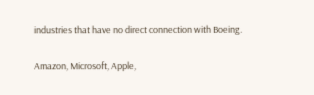industries that have no direct connection with Boeing.

Amazon, Microsoft, Apple,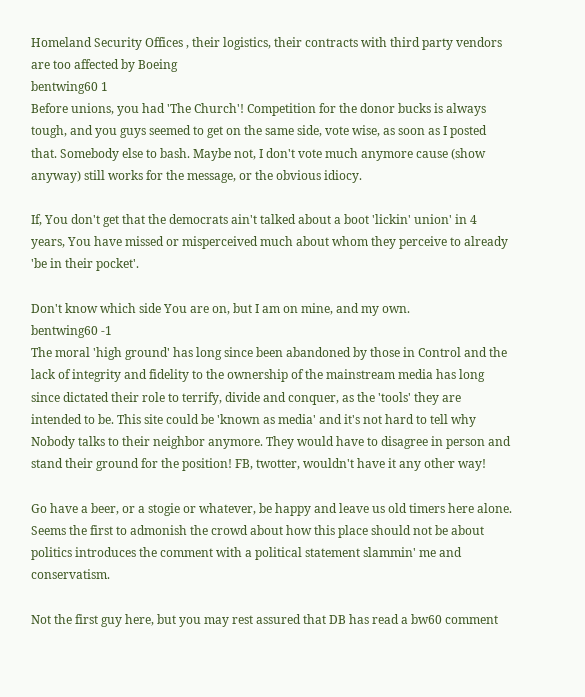Homeland Security Offices , their logistics, their contracts with third party vendors are too affected by Boeing
bentwing60 1
Before unions, you had 'The Church'! Competition for the donor bucks is always tough, and you guys seemed to get on the same side, vote wise, as soon as I posted that. Somebody else to bash. Maybe not, I don't vote much anymore cause (show anyway) still works for the message, or the obvious idiocy.

If, You don't get that the democrats ain't talked about a boot 'lickin' union' in 4 years, You have missed or misperceived much about whom they perceive to already 'be in their pocket'.

Don't know which side You are on, but I am on mine, and my own.
bentwing60 -1
The moral 'high ground' has long since been abandoned by those in Control and the lack of integrity and fidelity to the ownership of the mainstream media has long since dictated their role to terrify, divide and conquer, as the 'tools' they are intended to be. This site could be 'known as media' and it's not hard to tell why Nobody talks to their neighbor anymore. They would have to disagree in person and stand their ground for the position! FB, twotter, wouldn't have it any other way!

Go have a beer, or a stogie or whatever, be happy and leave us old timers here alone. Seems the first to admonish the crowd about how this place should not be about politics introduces the comment with a political statement slammin' me and conservatism.

Not the first guy here, but you may rest assured that DB has read a bw60 comment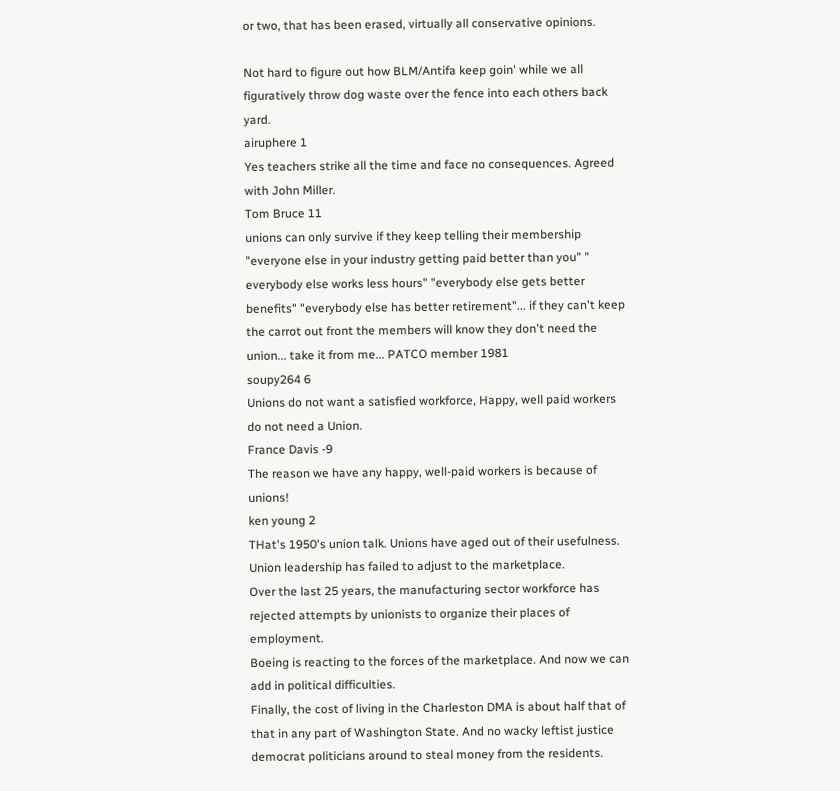or two, that has been erased, virtually all conservative opinions.

Not hard to figure out how BLM/Antifa keep goin' while we all figuratively throw dog waste over the fence into each others back yard.
airuphere 1
Yes teachers strike all the time and face no consequences. Agreed with John Miller.
Tom Bruce 11
unions can only survive if they keep telling their membership
"everyone else in your industry getting paid better than you" " everybody else works less hours" "everybody else gets better benefits" "everybody else has better retirement"... if they can't keep the carrot out front the members will know they don't need the union... take it from me... PATCO member 1981
soupy264 6
Unions do not want a satisfied workforce, Happy, well paid workers do not need a Union.
France Davis -9
The reason we have any happy, well-paid workers is because of unions!
ken young 2
THat's 1950's union talk. Unions have aged out of their usefulness.
Union leadership has failed to adjust to the marketplace.
Over the last 25 years, the manufacturing sector workforce has rejected attempts by unionists to organize their places of employment.
Boeing is reacting to the forces of the marketplace. And now we can add in political difficulties.
Finally, the cost of living in the Charleston DMA is about half that of that in any part of Washington State. And no wacky leftist justice democrat politicians around to steal money from the residents.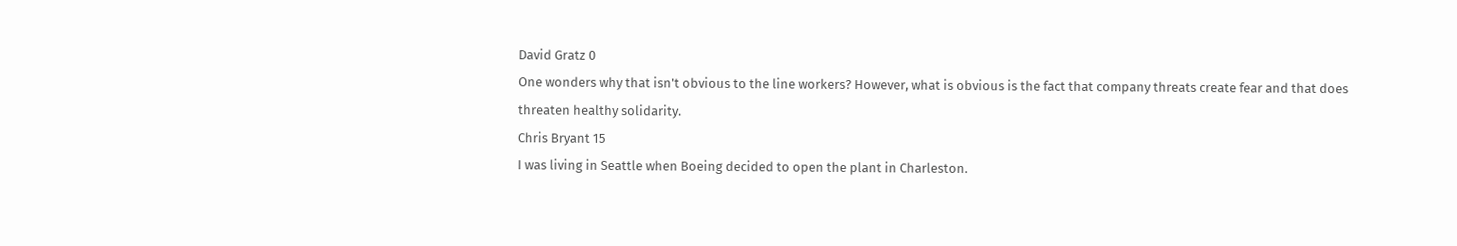David Gratz 0
One wonders why that isn't obvious to the line workers? However, what is obvious is the fact that company threats create fear and that does threaten healthy solidarity.
Chris Bryant 15
I was living in Seattle when Boeing decided to open the plant in Charleston.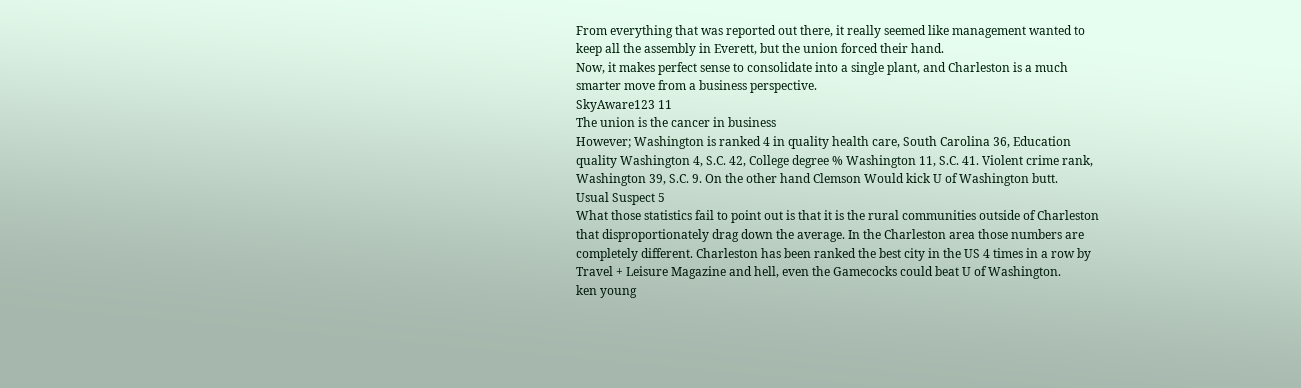From everything that was reported out there, it really seemed like management wanted to keep all the assembly in Everett, but the union forced their hand.
Now, it makes perfect sense to consolidate into a single plant, and Charleston is a much smarter move from a business perspective.
SkyAware123 11
The union is the cancer in business
However; Washington is ranked 4 in quality health care, South Carolina 36, Education quality Washington 4, S.C. 42, College degree % Washington 11, S.C. 41. Violent crime rank, Washington 39, S.C. 9. On the other hand Clemson Would kick U of Washington butt.
Usual Suspect 5
What those statistics fail to point out is that it is the rural communities outside of Charleston that disproportionately drag down the average. In the Charleston area those numbers are completely different. Charleston has been ranked the best city in the US 4 times in a row by Travel + Leisure Magazine and hell, even the Gamecocks could beat U of Washington.
ken young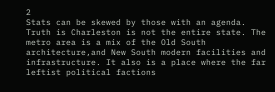2
Stats can be skewed by those with an agenda. Truth is Charleston is not the entire state. The metro area is a mix of the Old South architecture,and New South modern facilities and infrastructure. It also is a place where the far leftist political factions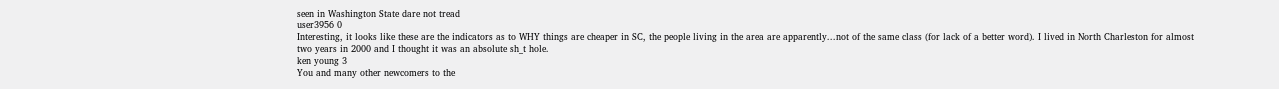seen in Washington State dare not tread
user3956 0
Interesting, it looks like these are the indicators as to WHY things are cheaper in SC, the people living in the area are apparently...not of the same class (for lack of a better word). I lived in North Charleston for almost two years in 2000 and I thought it was an absolute sh_t hole.
ken young 3
You and many other newcomers to the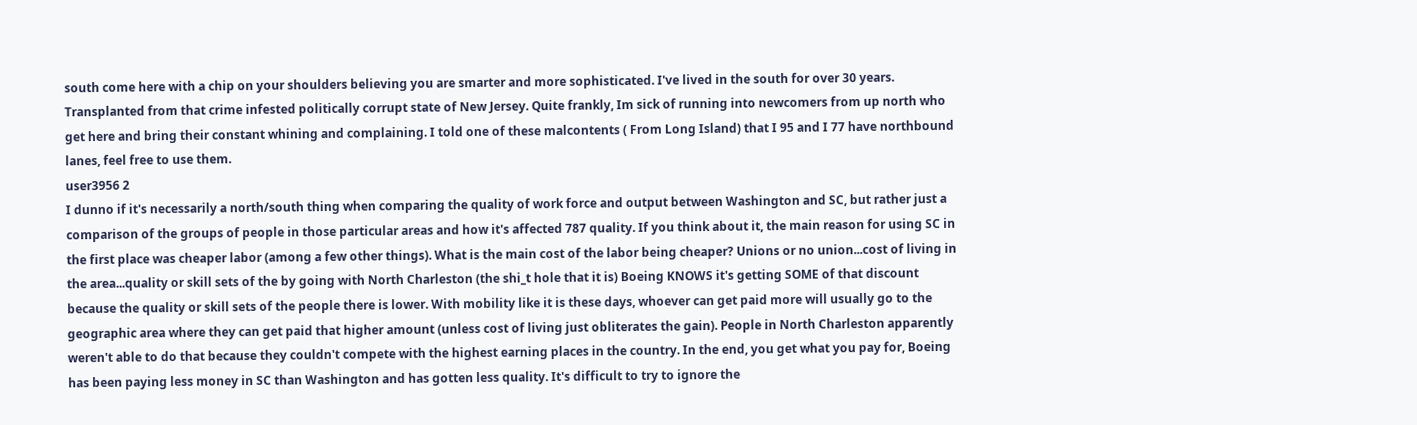south come here with a chip on your shoulders believing you are smarter and more sophisticated. I've lived in the south for over 30 years. Transplanted from that crime infested politically corrupt state of New Jersey. Quite frankly, Im sick of running into newcomers from up north who get here and bring their constant whining and complaining. I told one of these malcontents ( From Long Island) that I 95 and I 77 have northbound lanes, feel free to use them.
user3956 2
I dunno if it's necessarily a north/south thing when comparing the quality of work force and output between Washington and SC, but rather just a comparison of the groups of people in those particular areas and how it's affected 787 quality. If you think about it, the main reason for using SC in the first place was cheaper labor (among a few other things). What is the main cost of the labor being cheaper? Unions or no union...cost of living in the area...quality or skill sets of the by going with North Charleston (the shi_t hole that it is) Boeing KNOWS it's getting SOME of that discount because the quality or skill sets of the people there is lower. With mobility like it is these days, whoever can get paid more will usually go to the geographic area where they can get paid that higher amount (unless cost of living just obliterates the gain). People in North Charleston apparently weren't able to do that because they couldn't compete with the highest earning places in the country. In the end, you get what you pay for, Boeing has been paying less money in SC than Washington and has gotten less quality. It's difficult to try to ignore the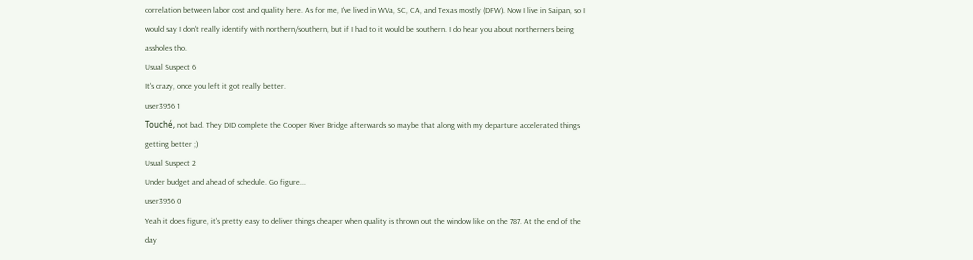correlation between labor cost and quality here. As for me, I've lived in WVa, SC, CA, and Texas mostly (DFW). Now I live in Saipan, so I would say I don't really identify with northern/southern, but if I had to it would be southern. I do hear you about northerners being assholes tho.
Usual Suspect 6
It's crazy, once you left it got really better.
user3956 1
Touché, not bad. They DID complete the Cooper River Bridge afterwards so maybe that along with my departure accelerated things getting better ;)
Usual Suspect 2
Under budget and ahead of schedule. Go figure...
user3956 0
Yeah it does figure, it's pretty easy to deliver things cheaper when quality is thrown out the window like on the 787. At the end of the day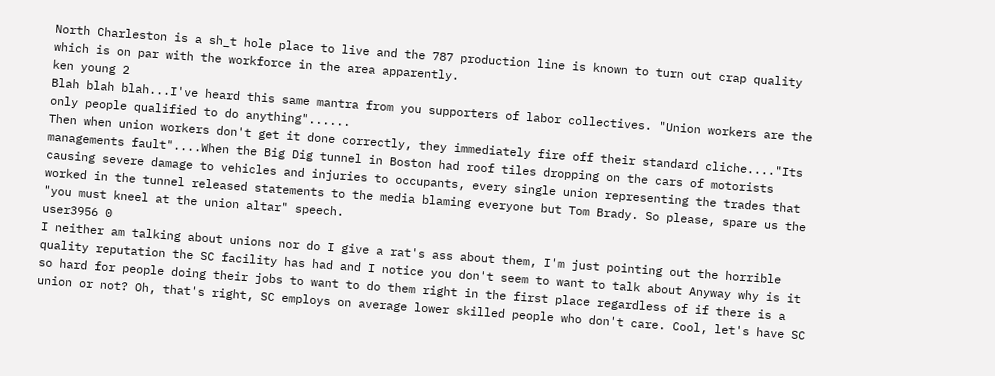North Charleston is a sh_t hole place to live and the 787 production line is known to turn out crap quality which is on par with the workforce in the area apparently.
ken young 2
Blah blah blah...I've heard this same mantra from you supporters of labor collectives. "Union workers are the only people qualified to do anything"......
Then when union workers don't get it done correctly, they immediately fire off their standard cliche...."Its managements fault"....When the Big Dig tunnel in Boston had roof tiles dropping on the cars of motorists causing severe damage to vehicles and injuries to occupants, every single union representing the trades that worked in the tunnel released statements to the media blaming everyone but Tom Brady. So please, spare us the "you must kneel at the union altar" speech.
user3956 0
I neither am talking about unions nor do I give a rat's ass about them, I'm just pointing out the horrible quality reputation the SC facility has had and I notice you don't seem to want to talk about Anyway why is it so hard for people doing their jobs to want to do them right in the first place regardless of if there is a union or not? Oh, that's right, SC employs on average lower skilled people who don't care. Cool, let's have SC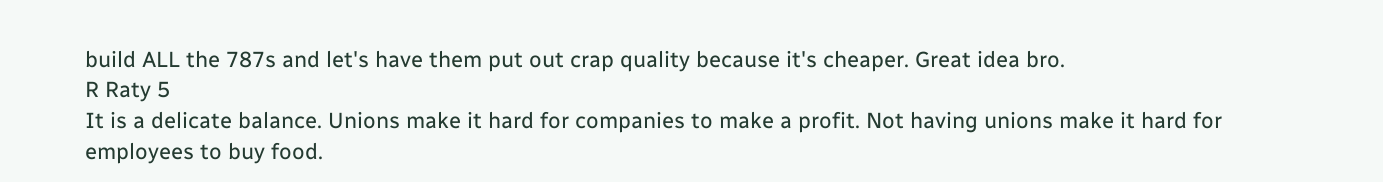build ALL the 787s and let's have them put out crap quality because it's cheaper. Great idea bro.
R Raty 5
It is a delicate balance. Unions make it hard for companies to make a profit. Not having unions make it hard for employees to buy food.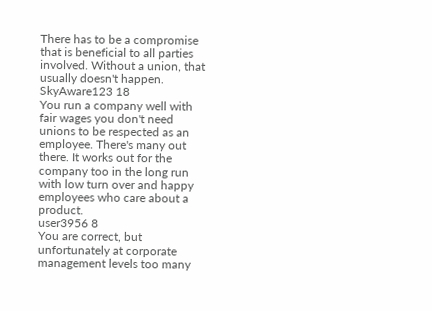There has to be a compromise that is beneficial to all parties involved. Without a union, that usually doesn't happen.
SkyAware123 18
You run a company well with fair wages you don't need unions to be respected as an employee. There's many out there. It works out for the company too in the long run with low turn over and happy employees who care about a product.
user3956 8
You are correct, but unfortunately at corporate management levels too many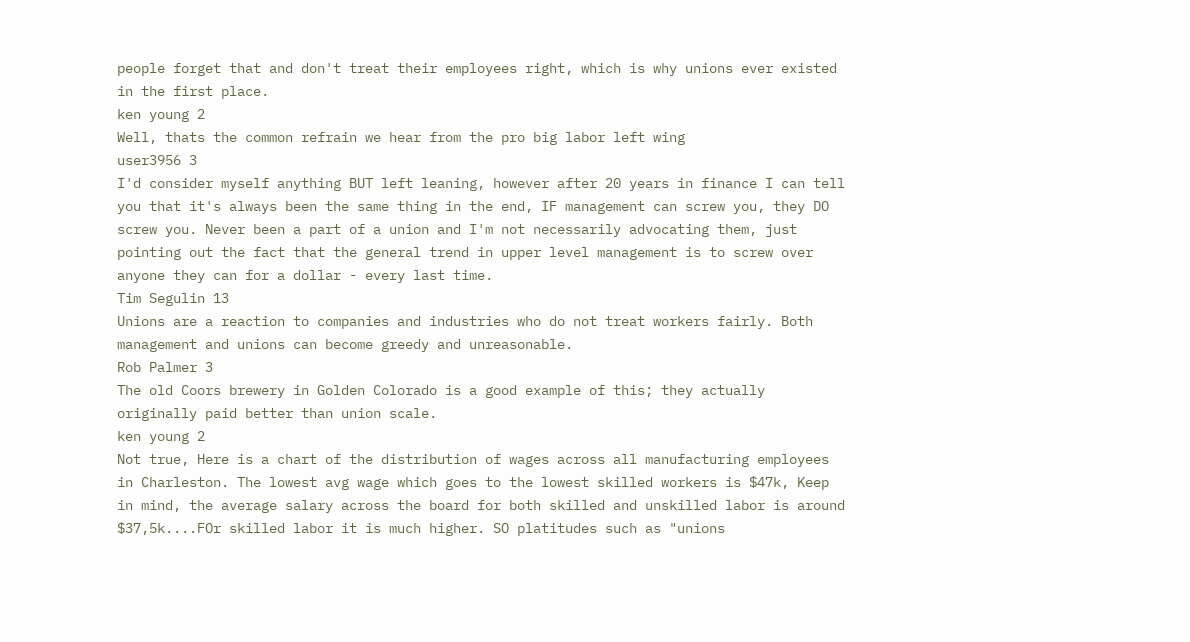people forget that and don't treat their employees right, which is why unions ever existed in the first place.
ken young 2
Well, thats the common refrain we hear from the pro big labor left wing
user3956 3
I'd consider myself anything BUT left leaning, however after 20 years in finance I can tell you that it's always been the same thing in the end, IF management can screw you, they DO screw you. Never been a part of a union and I'm not necessarily advocating them, just pointing out the fact that the general trend in upper level management is to screw over anyone they can for a dollar - every last time.
Tim Segulin 13
Unions are a reaction to companies and industries who do not treat workers fairly. Both management and unions can become greedy and unreasonable.
Rob Palmer 3
The old Coors brewery in Golden Colorado is a good example of this; they actually originally paid better than union scale.
ken young 2
Not true, Here is a chart of the distribution of wages across all manufacturing employees in Charleston. The lowest avg wage which goes to the lowest skilled workers is $47k, Keep in mind, the average salary across the board for both skilled and unskilled labor is around $37,5k....FOr skilled labor it is much higher. SO platitudes such as "unions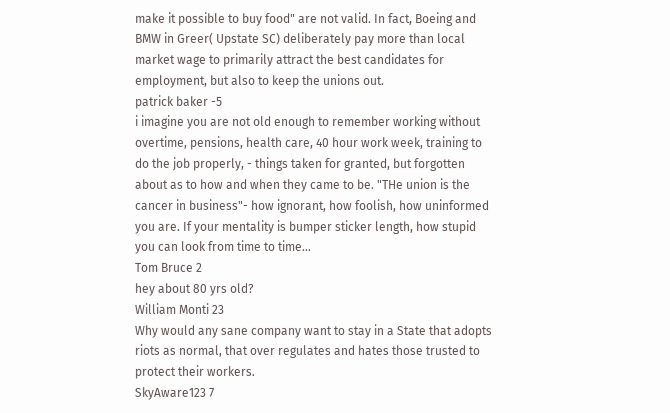make it possible to buy food" are not valid. In fact, Boeing and BMW in Greer( Upstate SC) deliberately pay more than local market wage to primarily attract the best candidates for employment, but also to keep the unions out.
patrick baker -5
i imagine you are not old enough to remember working without overtime, pensions, health care, 40 hour work week, training to do the job properly, - things taken for granted, but forgotten about as to how and when they came to be. "THe union is the cancer in business"- how ignorant, how foolish, how uninformed you are. If your mentality is bumper sticker length, how stupid you can look from time to time...
Tom Bruce 2
hey about 80 yrs old?
William Monti 23
Why would any sane company want to stay in a State that adopts riots as normal, that over regulates and hates those trusted to protect their workers.
SkyAware123 7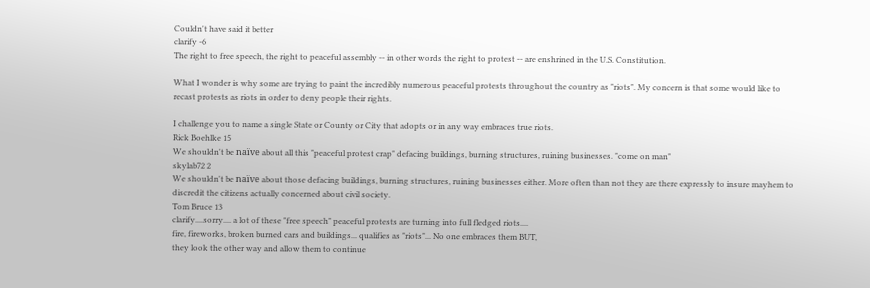Couldn't have said it better
clarify -6
The right to free speech, the right to peaceful assembly -- in other words the right to protest -- are enshrined in the U.S. Constitution.

What I wonder is why some are trying to paint the incredibly numerous peaceful protests throughout the country as "riots". My concern is that some would like to recast protests as riots in order to deny people their rights.

I challenge you to name a single State or County or City that adopts or in any way embraces true riots.
Rick Boehlke 15
We shouldn't be naïve about all this "peaceful protest crap" defacing buildings, burning structures, ruining businesses. "come on man"
skylab72 2
We shouldn't be naïve about those defacing buildings, burning structures, ruining businesses either. More often than not they are there expressly to insure mayhem to discredit the citizens actually concerned about civil society.
Tom Bruce 13
clarify....sorry.... a lot of these "free speech" peaceful protests are turning into full fledged riots....
fire, fireworks, broken burned cars and buildings... qualifies as "riots"... No one embraces them BUT,
they look the other way and allow them to continue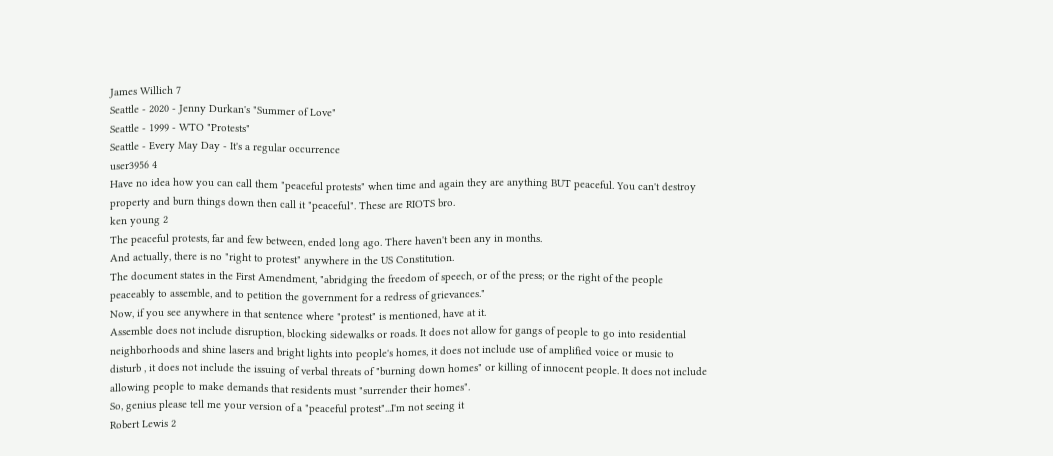James Willich 7
Seattle - 2020 - Jenny Durkan's "Summer of Love"
Seattle - 1999 - WTO "Protests"
Seattle - Every May Day - It's a regular occurrence
user3956 4
Have no idea how you can call them "peaceful protests" when time and again they are anything BUT peaceful. You can't destroy property and burn things down then call it "peaceful". These are RIOTS bro.
ken young 2
The peaceful protests, far and few between, ended long ago. There haven't been any in months.
And actually, there is no "right to protest" anywhere in the US Constitution.
The document states in the First Amendment, "abridging the freedom of speech, or of the press; or the right of the people peaceably to assemble, and to petition the government for a redress of grievances."
Now, if you see anywhere in that sentence where "protest" is mentioned, have at it.
Assemble does not include disruption, blocking sidewalks or roads. It does not allow for gangs of people to go into residential neighborhoods and shine lasers and bright lights into people's homes, it does not include use of amplified voice or music to disturb , it does not include the issuing of verbal threats of "burning down homes" or killing of innocent people. It does not include allowing people to make demands that residents must "surrender their homes".
So, genius please tell me your version of a "peaceful protest"...I'm not seeing it
Robert Lewis 2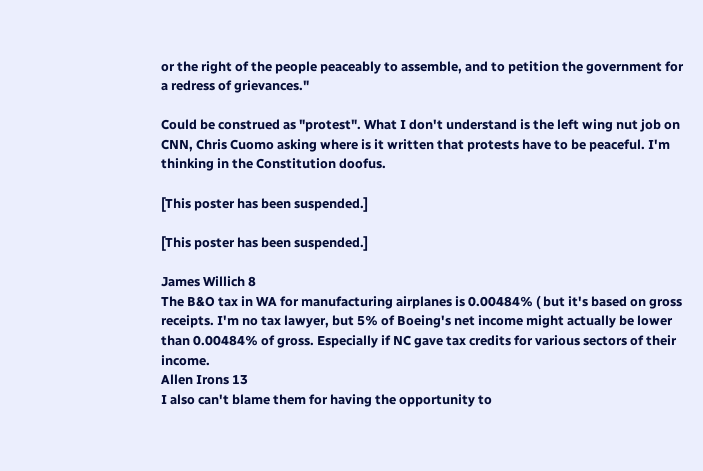or the right of the people peaceably to assemble, and to petition the government for a redress of grievances."

Could be construed as "protest". What I don't understand is the left wing nut job on CNN, Chris Cuomo asking where is it written that protests have to be peaceful. I'm thinking in the Constitution doofus.

[This poster has been suspended.]

[This poster has been suspended.]

James Willich 8
The B&O tax in WA for manufacturing airplanes is 0.00484% ( but it's based on gross receipts. I'm no tax lawyer, but 5% of Boeing's net income might actually be lower than 0.00484% of gross. Especially if NC gave tax credits for various sectors of their income.
Allen Irons 13
I also can't blame them for having the opportunity to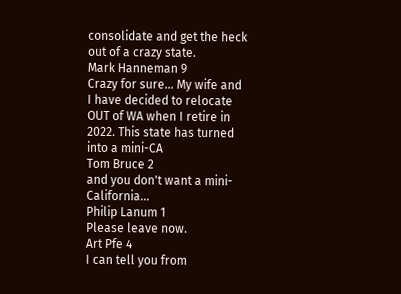consolidate and get the heck out of a crazy state.
Mark Hanneman 9
Crazy for sure... My wife and I have decided to relocate OUT of WA when I retire in 2022. This state has turned into a mini-CA
Tom Bruce 2
and you don't want a mini-California...
Philip Lanum 1
Please leave now.
Art Pfe 4
I can tell you from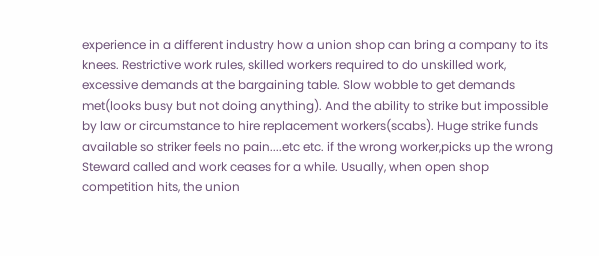experience in a different industry how a union shop can bring a company to its knees. Restrictive work rules, skilled workers required to do unskilled work, excessive demands at the bargaining table. Slow wobble to get demands met(looks busy but not doing anything). And the ability to strike but impossible by law or circumstance to hire replacement workers(scabs). Huge strike funds available so striker feels no pain....etc etc. if the wrong worker,picks up the wrong Steward called and work ceases for a while. Usually, when open shop competition hits, the union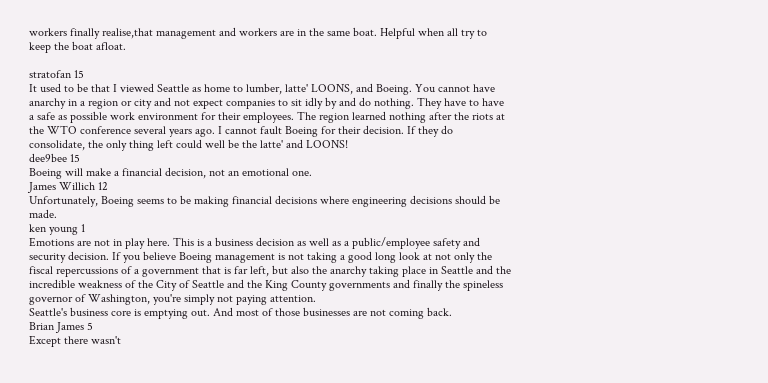workers finally realise,that management and workers are in the same boat. Helpful when all try to keep the boat afloat.

stratofan 15
It used to be that I viewed Seattle as home to lumber, latte' LOONS, and Boeing. You cannot have anarchy in a region or city and not expect companies to sit idly by and do nothing. They have to have a safe as possible work environment for their employees. The region learned nothing after the riots at the WTO conference several years ago. I cannot fault Boeing for their decision. If they do consolidate, the only thing left could well be the latte' and LOONS!
dee9bee 15
Boeing will make a financial decision, not an emotional one.
James Willich 12
Unfortunately, Boeing seems to be making financial decisions where engineering decisions should be made.
ken young 1
Emotions are not in play here. This is a business decision as well as a public/employee safety and security decision. If you believe Boeing management is not taking a good long look at not only the fiscal repercussions of a government that is far left, but also the anarchy taking place in Seattle and the incredible weakness of the City of Seattle and the King County governments and finally the spineless governor of Washington, you're simply not paying attention.
Seattle's business core is emptying out. And most of those businesses are not coming back.
Brian James 5
Except there wasn't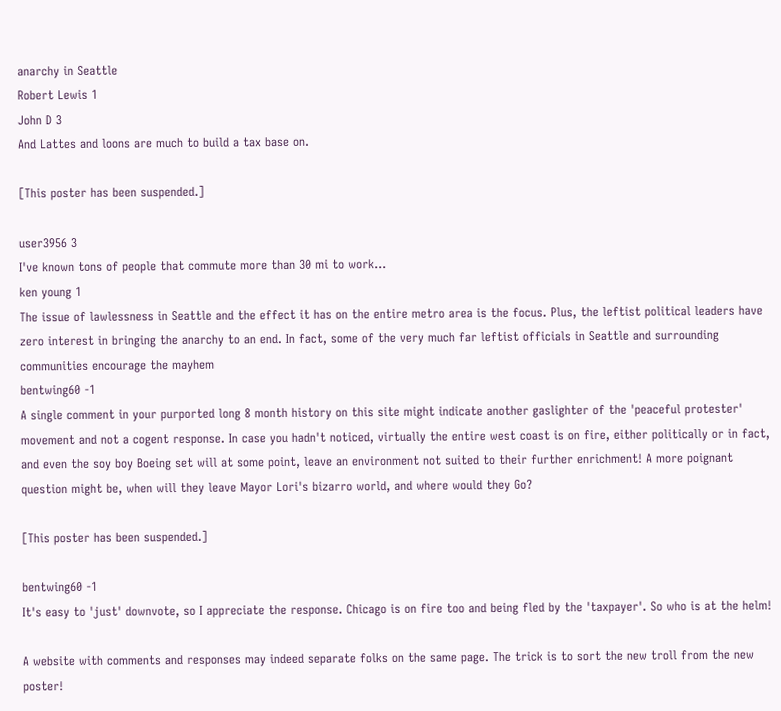anarchy in Seattle
Robert Lewis 1
John D 3
And Lattes and loons are much to build a tax base on.

[This poster has been suspended.]

user3956 3
I've known tons of people that commute more than 30 mi to work...
ken young 1
The issue of lawlessness in Seattle and the effect it has on the entire metro area is the focus. Plus, the leftist political leaders have zero interest in bringing the anarchy to an end. In fact, some of the very much far leftist officials in Seattle and surrounding communities encourage the mayhem
bentwing60 -1
A single comment in your purported long 8 month history on this site might indicate another gaslighter of the 'peaceful protester' movement and not a cogent response. In case you hadn't noticed, virtually the entire west coast is on fire, either politically or in fact, and even the soy boy Boeing set will at some point, leave an environment not suited to their further enrichment! A more poignant question might be, when will they leave Mayor Lori's bizarro world, and where would they Go?

[This poster has been suspended.]

bentwing60 -1
It's easy to 'just' downvote, so I appreciate the response. Chicago is on fire too and being fled by the 'taxpayer'. So who is at the helm!

A website with comments and responses may indeed separate folks on the same page. The trick is to sort the new troll from the new poster!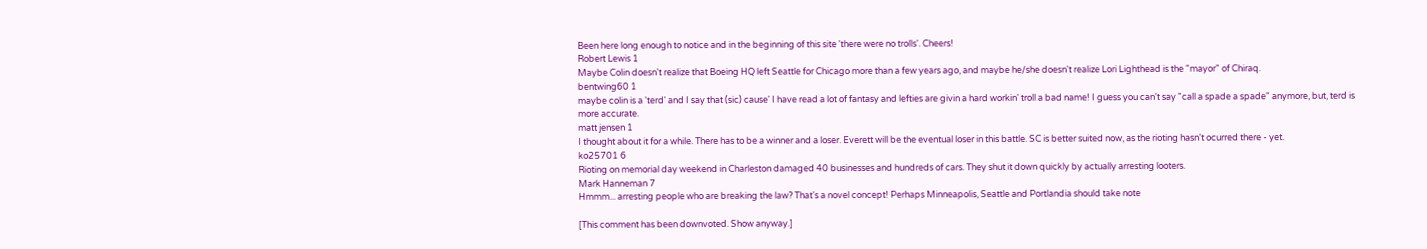Been here long enough to notice and in the beginning of this site 'there were no trolls'. Cheers!
Robert Lewis 1
Maybe Colin doesn't realize that Boeing HQ left Seattle for Chicago more than a few years ago, and maybe he/she doesn't realize Lori Lighthead is the "mayor" of Chiraq.
bentwing60 1
maybe colin is a 'terd' and I say that (sic) cause' I have read a lot of fantasy and lefties are givin a hard workin' troll a bad name! I guess you can't say "call a spade a spade" anymore, but, terd is more accurate.
matt jensen 1
I thought about it for a while. There has to be a winner and a loser. Everett will be the eventual loser in this battle. SC is better suited now, as the rioting hasn't ocurred there - yet.
ko25701 6
Rioting on memorial day weekend in Charleston damaged 40 businesses and hundreds of cars. They shut it down quickly by actually arresting looters.
Mark Hanneman 7
Hmmm... arresting people who are breaking the law? That's a novel concept! Perhaps Minneapolis, Seattle and Portlandia should take note

[This comment has been downvoted. Show anyway.]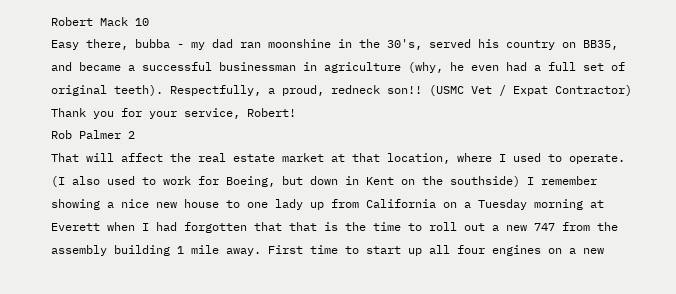Robert Mack 10
Easy there, bubba - my dad ran moonshine in the 30's, served his country on BB35, and became a successful businessman in agriculture (why, he even had a full set of original teeth). Respectfully, a proud, redneck son!! (USMC Vet / Expat Contractor)
Thank you for your service, Robert!
Rob Palmer 2
That will affect the real estate market at that location, where I used to operate. (I also used to work for Boeing, but down in Kent on the southside) I remember showing a nice new house to one lady up from California on a Tuesday morning at Everett when I had forgotten that that is the time to roll out a new 747 from the assembly building 1 mile away. First time to start up all four engines on a new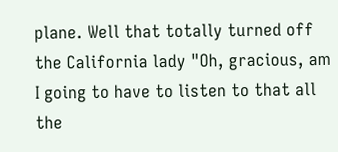plane. Well that totally turned off the California lady "Oh, gracious, am I going to have to listen to that all the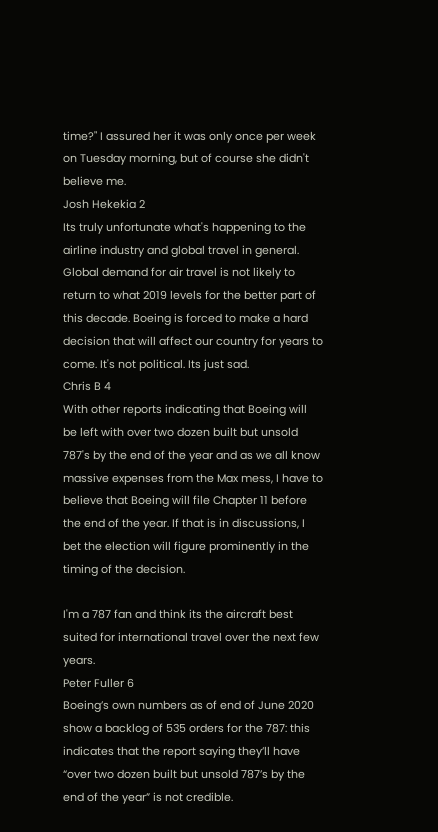time?" I assured her it was only once per week on Tuesday morning, but of course she didn't believe me.
Josh Hekekia 2
Its truly unfortunate what's happening to the airline industry and global travel in general. Global demand for air travel is not likely to return to what 2019 levels for the better part of this decade. Boeing is forced to make a hard decision that will affect our country for years to come. It's not political. Its just sad.
Chris B 4
With other reports indicating that Boeing will be left with over two dozen built but unsold 787's by the end of the year and as we all know massive expenses from the Max mess, I have to believe that Boeing will file Chapter 11 before the end of the year. If that is in discussions, I bet the election will figure prominently in the timing of the decision.

I'm a 787 fan and think its the aircraft best suited for international travel over the next few years.
Peter Fuller 6
Boeing’s own numbers as of end of June 2020 show a backlog of 535 orders for the 787: this indicates that the report saying they’ll have “over two dozen built but unsold 787’s by the end of the year” is not credible.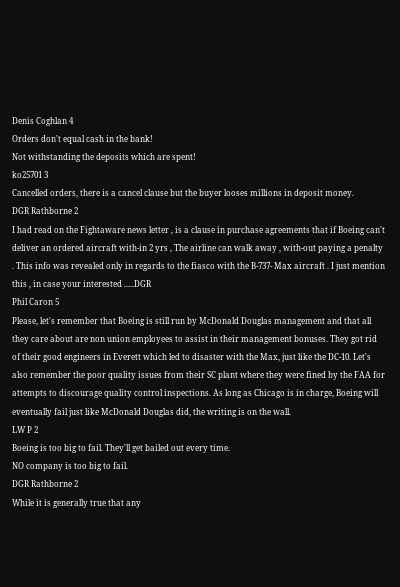Denis Coghlan 4
Orders don't equal cash in the bank!
Not withstanding the deposits which are spent!
ko25701 3
Cancelled orders, there is a cancel clause but the buyer looses millions in deposit money.
DGR Rathborne 2
I had read on the Fightaware news letter , is a clause in purchase agreements that if Boeing can't deliver an ordered aircraft with-in 2 yrs , The airline can walk away , with-out paying a penalty . This info was revealed only in regards to the fiasco with the B-737- Max aircraft . I just mention this , in case your interested .....DGR
Phil Caron 5
Please, let's remember that Boeing is still run by McDonald Douglas management and that all they care about are non union employees to assist in their management bonuses. They got rid of their good engineers in Everett which led to disaster with the Max, just like the DC-10. Let's also remember the poor quality issues from their SC plant where they were fined by the FAA for attempts to discourage quality control inspections. As long as Chicago is in charge, Boeing will eventually fail just like McDonald Douglas did, the writing is on the wall.
LW P 2
Boeing is too big to fail. They'll get bailed out every time.
NO company is too big to fail.
DGR Rathborne 2
While it is generally true that any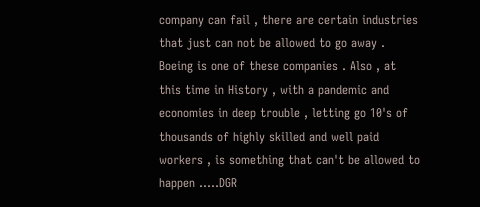company can fail , there are certain industries that just can not be allowed to go away . Boeing is one of these companies . Also , at this time in History , with a pandemic and economies in deep trouble , letting go 10's of thousands of highly skilled and well paid workers , is something that can't be allowed to happen .....DGR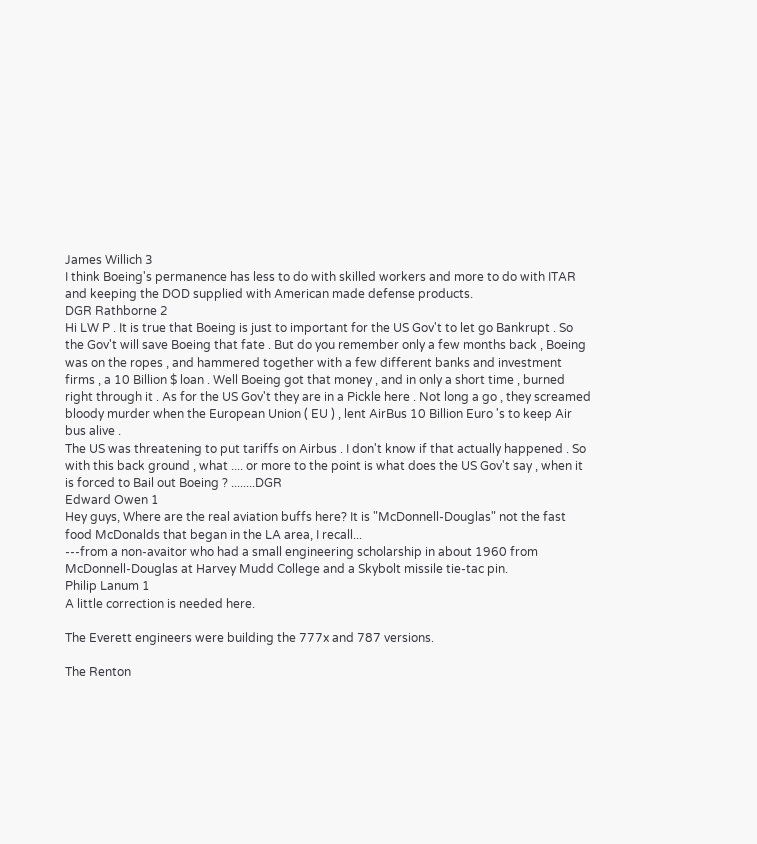James Willich 3
I think Boeing's permanence has less to do with skilled workers and more to do with ITAR and keeping the DOD supplied with American made defense products.
DGR Rathborne 2
Hi LW P . It is true that Boeing is just to important for the US Gov't to let go Bankrupt . So the Gov't will save Boeing that fate . But do you remember only a few months back , Boeing was on the ropes , and hammered together with a few different banks and investment firms , a 10 Billion $ loan . Well Boeing got that money , and in only a short time , burned right through it . As for the US Gov't they are in a Pickle here . Not long a go , they screamed bloody murder when the European Union ( EU ) , lent AirBus 10 Billion Euro 's to keep Air bus alive .
The US was threatening to put tariffs on Airbus . I don't know if that actually happened . So with this back ground , what .... or more to the point is what does the US Gov't say , when it is forced to Bail out Boeing ? ........DGR
Edward Owen 1
Hey guys, Where are the real aviation buffs here? It is "McDonnell-Douglas" not the fast food McDonalds that began in the LA area, I recall...
---from a non-avaitor who had a small engineering scholarship in about 1960 from
McDonnell-Douglas at Harvey Mudd College and a Skybolt missile tie-tac pin.
Philip Lanum 1
A little correction is needed here.

The Everett engineers were building the 777x and 787 versions.

The Renton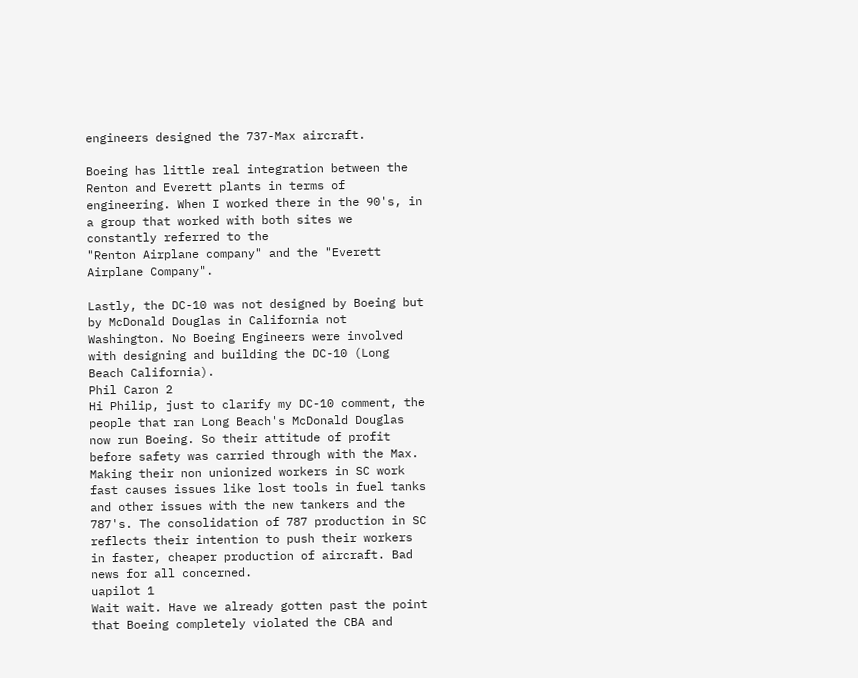engineers designed the 737-Max aircraft.

Boeing has little real integration between the Renton and Everett plants in terms of engineering. When I worked there in the 90's, in a group that worked with both sites we constantly referred to the
"Renton Airplane company" and the "Everett Airplane Company".

Lastly, the DC-10 was not designed by Boeing but by McDonald Douglas in California not Washington. No Boeing Engineers were involved with designing and building the DC-10 (Long Beach California).
Phil Caron 2
Hi Philip, just to clarify my DC-10 comment, the people that ran Long Beach's McDonald Douglas now run Boeing. So their attitude of profit before safety was carried through with the Max. Making their non unionized workers in SC work fast causes issues like lost tools in fuel tanks and other issues with the new tankers and the 787's. The consolidation of 787 production in SC reflects their intention to push their workers in faster, cheaper production of aircraft. Bad news for all concerned.
uapilot 1
Wait wait. Have we already gotten past the point that Boeing completely violated the CBA and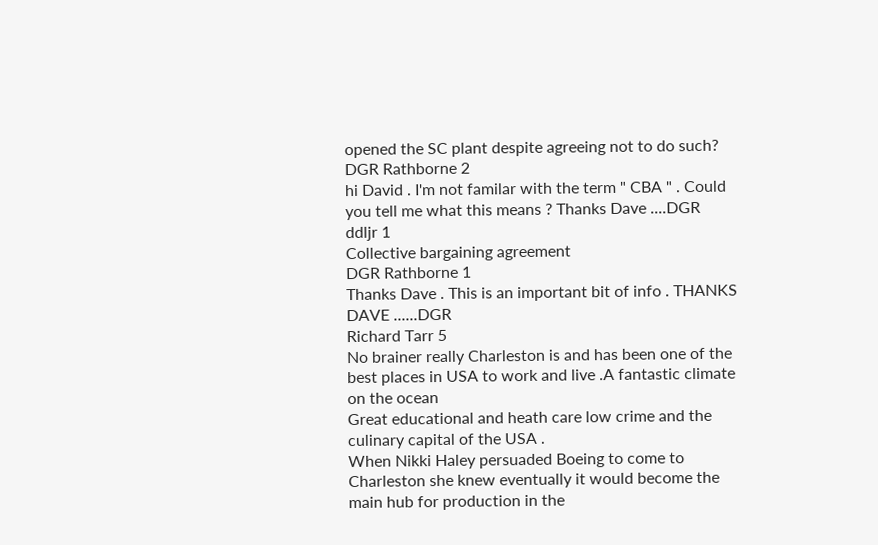opened the SC plant despite agreeing not to do such?
DGR Rathborne 2
hi David . I'm not familar with the term " CBA " . Could you tell me what this means ? Thanks Dave ....DGR
ddljr 1
Collective bargaining agreement
DGR Rathborne 1
Thanks Dave . This is an important bit of info . THANKS DAVE ......DGR
Richard Tarr 5
No brainer really Charleston is and has been one of the best places in USA to work and live .A fantastic climate on the ocean
Great educational and heath care low crime and the culinary capital of the USA .
When Nikki Haley persuaded Boeing to come to Charleston she knew eventually it would become the main hub for production in the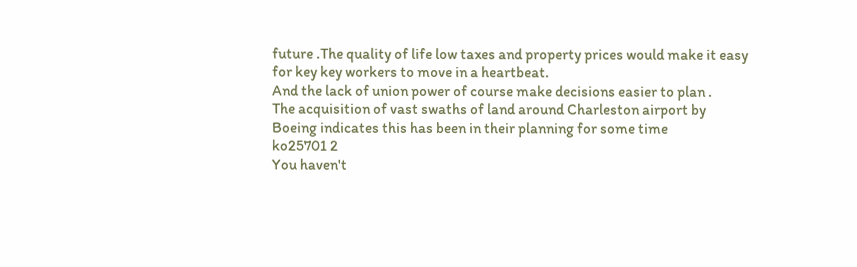future .The quality of life low taxes and property prices would make it easy for key key workers to move in a heartbeat.
And the lack of union power of course make decisions easier to plan .
The acquisition of vast swaths of land around Charleston airport by Boeing indicates this has been in their planning for some time
ko25701 2
You haven't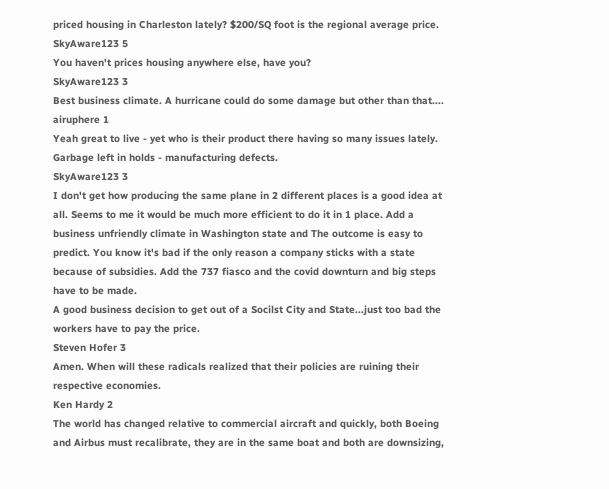priced housing in Charleston lately? $200/SQ foot is the regional average price.
SkyAware123 5
You haven't prices housing anywhere else, have you?
SkyAware123 3
Best business climate. A hurricane could do some damage but other than that....
airuphere 1
Yeah great to live - yet who is their product there having so many issues lately. Garbage left in holds - manufacturing defects.
SkyAware123 3
I don't get how producing the same plane in 2 different places is a good idea at all. Seems to me it would be much more efficient to do it in 1 place. Add a business unfriendly climate in Washington state and The outcome is easy to predict. You know it's bad if the only reason a company sticks with a state because of subsidies. Add the 737 fiasco and the covid downturn and big steps have to be made.
A good business decision to get out of a Socilst City and State...just too bad the workers have to pay the price.
Steven Hofer 3
Amen. When will these radicals realized that their policies are ruining their respective economies.
Ken Hardy 2
The world has changed relative to commercial aircraft and quickly, both Boeing and Airbus must recalibrate, they are in the same boat and both are downsizing,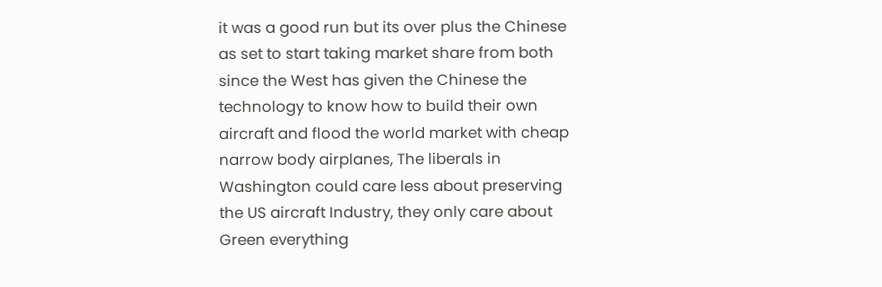it was a good run but its over plus the Chinese as set to start taking market share from both since the West has given the Chinese the technology to know how to build their own aircraft and flood the world market with cheap narrow body airplanes, The liberals in Washington could care less about preserving the US aircraft Industry, they only care about Green everything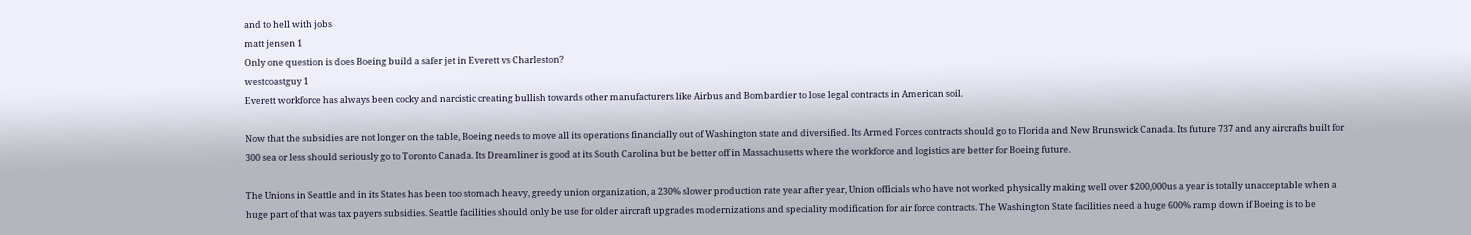and to hell with jobs
matt jensen 1
Only one question is does Boeing build a safer jet in Everett vs Charleston?
westcoastguy 1
Everett workforce has always been cocky and narcistic creating bullish towards other manufacturers like Airbus and Bombardier to lose legal contracts in American soil.

Now that the subsidies are not longer on the table, Boeing needs to move all its operations financially out of Washington state and diversified. Its Armed Forces contracts should go to Florida and New Brunswick Canada. Its future 737 and any aircrafts built for 300 sea or less should seriously go to Toronto Canada. Its Dreamliner is good at its South Carolina but be better off in Massachusetts where the workforce and logistics are better for Boeing future.

The Unions in Seattle and in its States has been too stomach heavy, greedy union organization, a 230% slower production rate year after year, Union officials who have not worked physically making well over $200,000us a year is totally unacceptable when a huge part of that was tax payers subsidies. Seattle facilities should only be use for older aircraft upgrades modernizations and speciality modification for air force contracts. The Washington State facilities need a huge 600% ramp down if Boeing is to be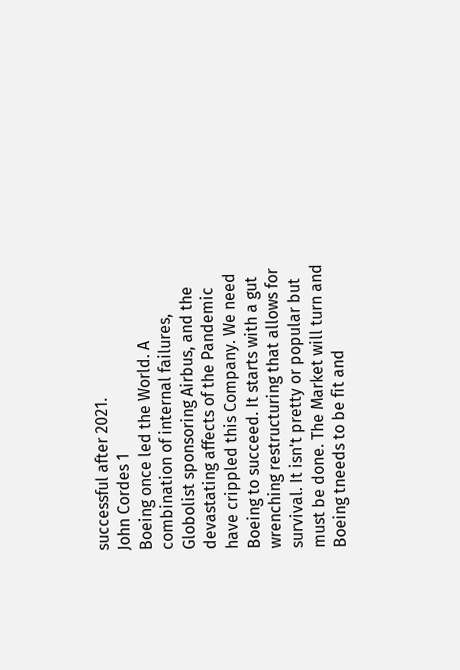successful after 2021.
John Cordes 1
Boeing once led the World. A combination of internal failures, Globolist sponsoring Airbus, and the devastating affects of the Pandemic have crippled this Company. We need Boeing to succeed. It starts with a gut wrenching restructuring that allows for survival. It isn't pretty or popular but must be done. The Market will turn and Boeing tneeds to be fit and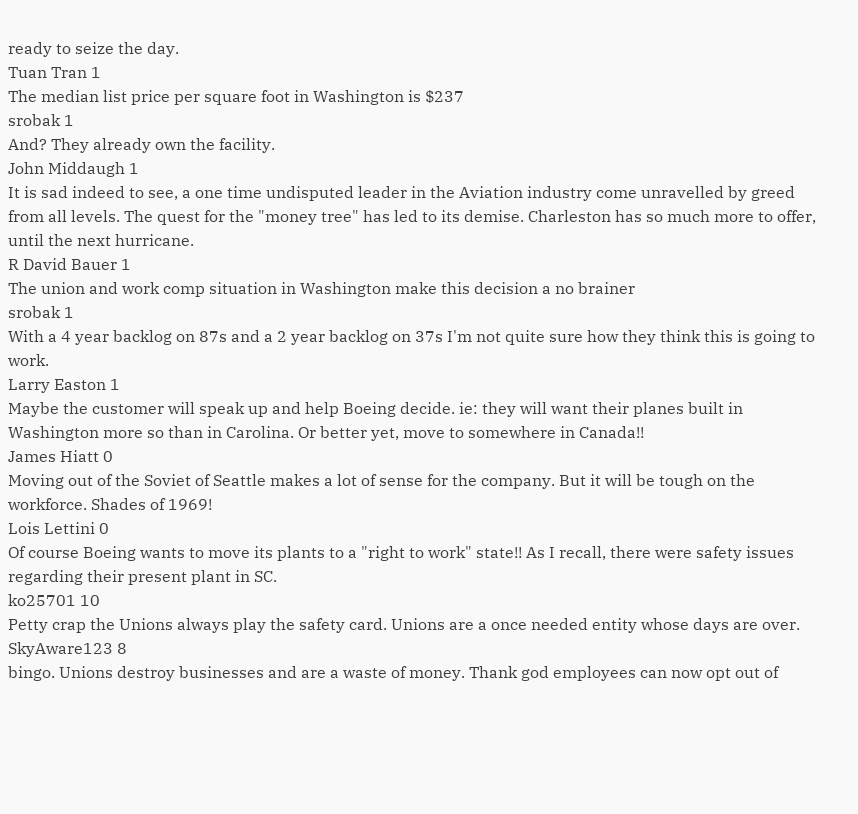ready to seize the day.
Tuan Tran 1
The median list price per square foot in Washington is $237
srobak 1
And? They already own the facility.
John Middaugh 1
It is sad indeed to see, a one time undisputed leader in the Aviation industry come unravelled by greed from all levels. The quest for the "money tree" has led to its demise. Charleston has so much more to offer, until the next hurricane.
R David Bauer 1
The union and work comp situation in Washington make this decision a no brainer
srobak 1
With a 4 year backlog on 87s and a 2 year backlog on 37s I'm not quite sure how they think this is going to work.
Larry Easton 1
Maybe the customer will speak up and help Boeing decide. ie: they will want their planes built in Washington more so than in Carolina. Or better yet, move to somewhere in Canada!!
James Hiatt 0
Moving out of the Soviet of Seattle makes a lot of sense for the company. But it will be tough on the workforce. Shades of 1969!
Lois Lettini 0
Of course Boeing wants to move its plants to a "right to work" state!! As I recall, there were safety issues regarding their present plant in SC.
ko25701 10
Petty crap the Unions always play the safety card. Unions are a once needed entity whose days are over.
SkyAware123 8
bingo. Unions destroy businesses and are a waste of money. Thank god employees can now opt out of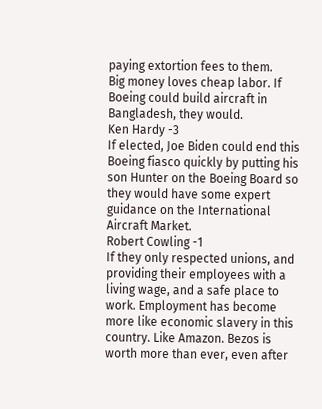paying extortion fees to them.
Big money loves cheap labor. If Boeing could build aircraft in Bangladesh, they would.
Ken Hardy -3
If elected, Joe Biden could end this Boeing fiasco quickly by putting his son Hunter on the Boeing Board so they would have some expert guidance on the International Aircraft Market.
Robert Cowling -1
If they only respected unions, and providing their employees with a living wage, and a safe place to work. Employment has become more like economic slavery in this country. Like Amazon. Bezos is worth more than ever, even after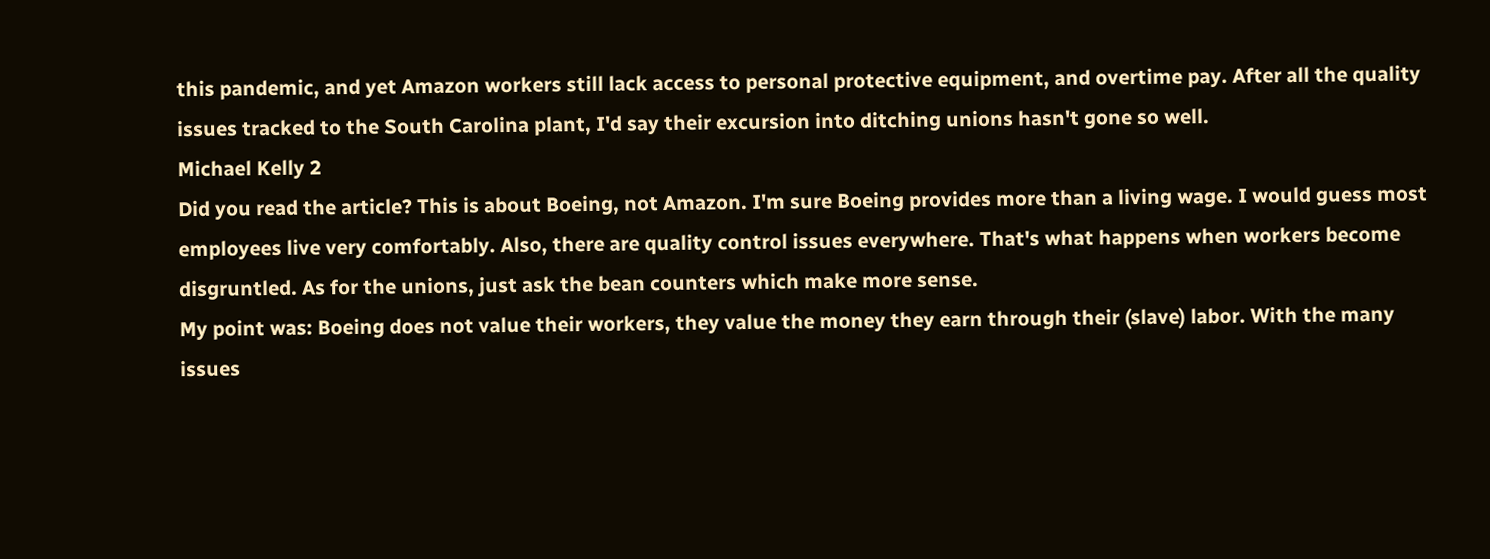this pandemic, and yet Amazon workers still lack access to personal protective equipment, and overtime pay. After all the quality issues tracked to the South Carolina plant, I'd say their excursion into ditching unions hasn't gone so well.
Michael Kelly 2
Did you read the article? This is about Boeing, not Amazon. I'm sure Boeing provides more than a living wage. I would guess most employees live very comfortably. Also, there are quality control issues everywhere. That's what happens when workers become disgruntled. As for the unions, just ask the bean counters which make more sense.
My point was: Boeing does not value their workers, they value the money they earn through their (slave) labor. With the many issues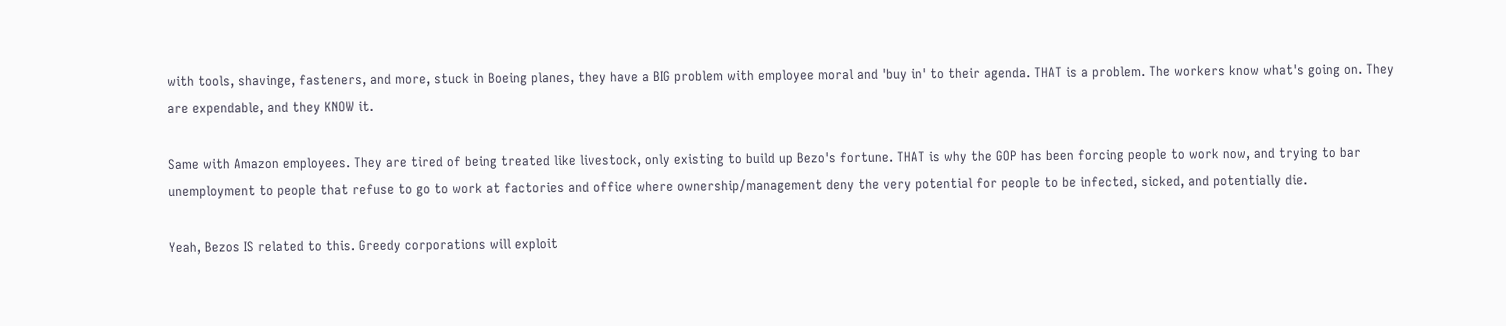with tools, shavinge, fasteners, and more, stuck in Boeing planes, they have a BIG problem with employee moral and 'buy in' to their agenda. THAT is a problem. The workers know what's going on. They are expendable, and they KNOW it.

Same with Amazon employees. They are tired of being treated like livestock, only existing to build up Bezo's fortune. THAT is why the GOP has been forcing people to work now, and trying to bar unemployment to people that refuse to go to work at factories and office where ownership/management deny the very potential for people to be infected, sicked, and potentially die.

Yeah, Bezos IS related to this. Greedy corporations will exploit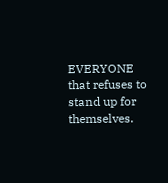EVERYONE that refuses to stand up for themselves.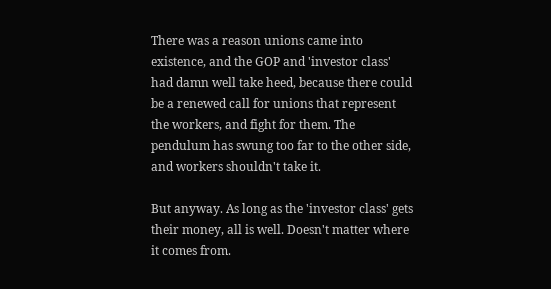There was a reason unions came into existence, and the GOP and 'investor class' had damn well take heed, because there could be a renewed call for unions that represent the workers, and fight for them. The pendulum has swung too far to the other side, and workers shouldn't take it.

But anyway. As long as the 'investor class' gets their money, all is well. Doesn't matter where it comes from.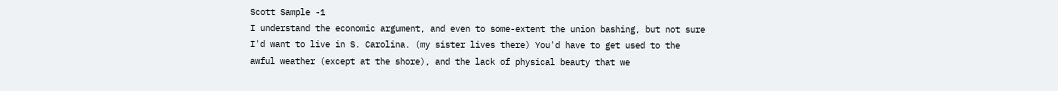Scott Sample -1
I understand the economic argument, and even to some-extent the union bashing, but not sure I'd want to live in S. Carolina. (my sister lives there) You'd have to get used to the awful weather (except at the shore), and the lack of physical beauty that we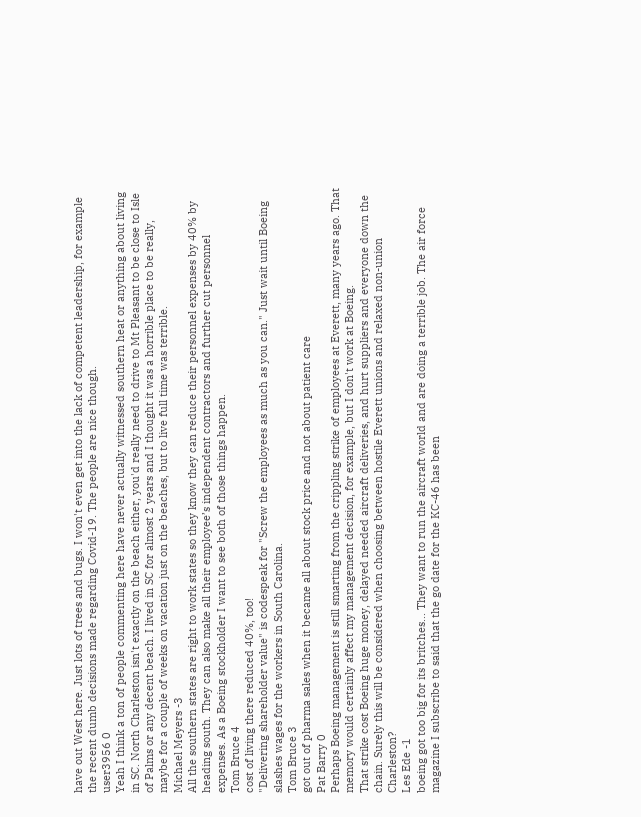have out West here. Just lots of trees and bugs. I won't even get into the lack of competent leadership, for example the recent dumb decisions made regarding Covid-19. The people are nice though.
user3956 0
Yeah I think a ton of people commenting here have never actually witnessed southern heat or anything about living in SC. North Charleston isn't exactly on the beach either, you'd really need to drive to Mt Pleasant to be close to Isle of Palms or any decent beach. I lived in SC for almost 2 years and I thought it was a horrible place to be really, maybe for a couple of weeks on vacation just on the beaches, but to live full time was terrible.
Michael Meyers -3
All the southern states are right to work states so they know they can reduce their personnel expenses by 40% by heading south. They can also make all their employee’s independent contractors and further cut personnel expenses. As a Boeing stockholder I want to see both of those things happen.
Tom Bruce 4
cost of living there reduced 40%, too!
"Delivering shareholder value" is codespeak for "Screw the employees as much as you can." Just wait until Boeing slashes wages for the workers in South Carolina.
Tom Bruce 3
got out of pharma sales when it became all about stock price and not about patient care
Pat Barry 0
Perhaps Boeing management is still smarting from the crippling strike of employees at Everett, many years ago. That memory would certainly affect my management decision, for example, but I don't work at Boeing.
That strike cost Boeing huge money, delayed needed aircraft deliveries, and hurt suppliers and everyone down the chain. Surely this will be considered when choosing between hostile Everett unions and relaxed non-union Charleston?
Les Ede -1
boeing got too big for its britches... They want to run the aircraft world and are doing a terrible job. The air force magazine I subscribe to said that the go date for the KC-46 has been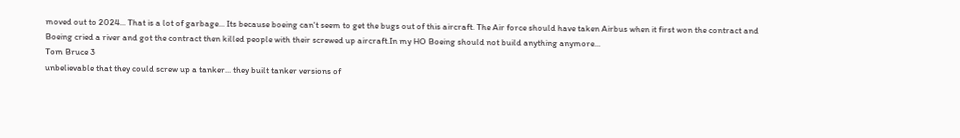moved out to 2024... That is a lot of garbage... Its because boeing can't seem to get the bugs out of this aircraft. The Air force should have taken Airbus when it first won the contract and Boeing cried a river and got the contract then killed people with their screwed up aircraft.In my HO Boeing should not build anything anymore...
Tom Bruce 3
unbelievable that they could screw up a tanker... they built tanker versions of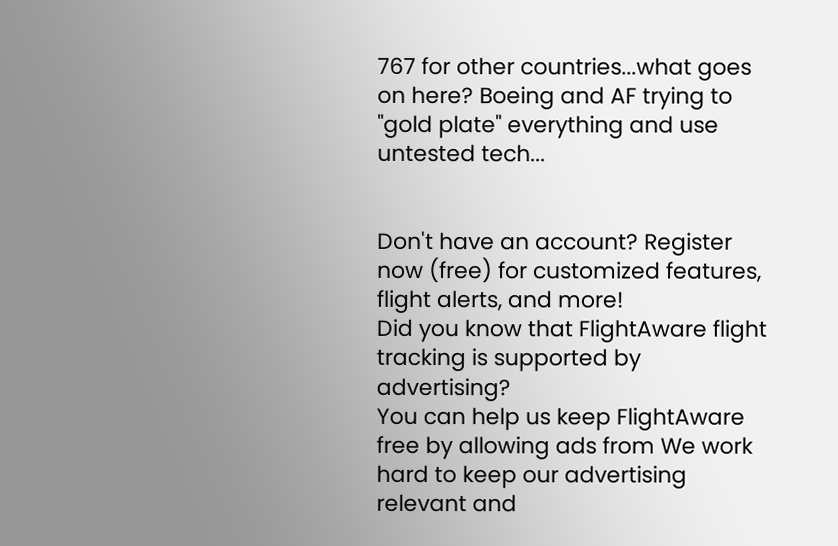767 for other countries...what goes on here? Boeing and AF trying to "gold plate" everything and use untested tech...


Don't have an account? Register now (free) for customized features, flight alerts, and more!
Did you know that FlightAware flight tracking is supported by advertising?
You can help us keep FlightAware free by allowing ads from We work hard to keep our advertising relevant and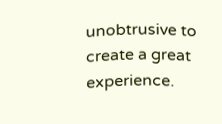unobtrusive to create a great experience.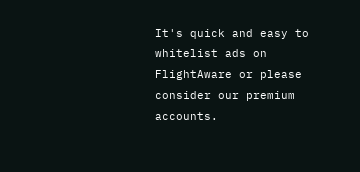It's quick and easy to whitelist ads on FlightAware or please consider our premium accounts.